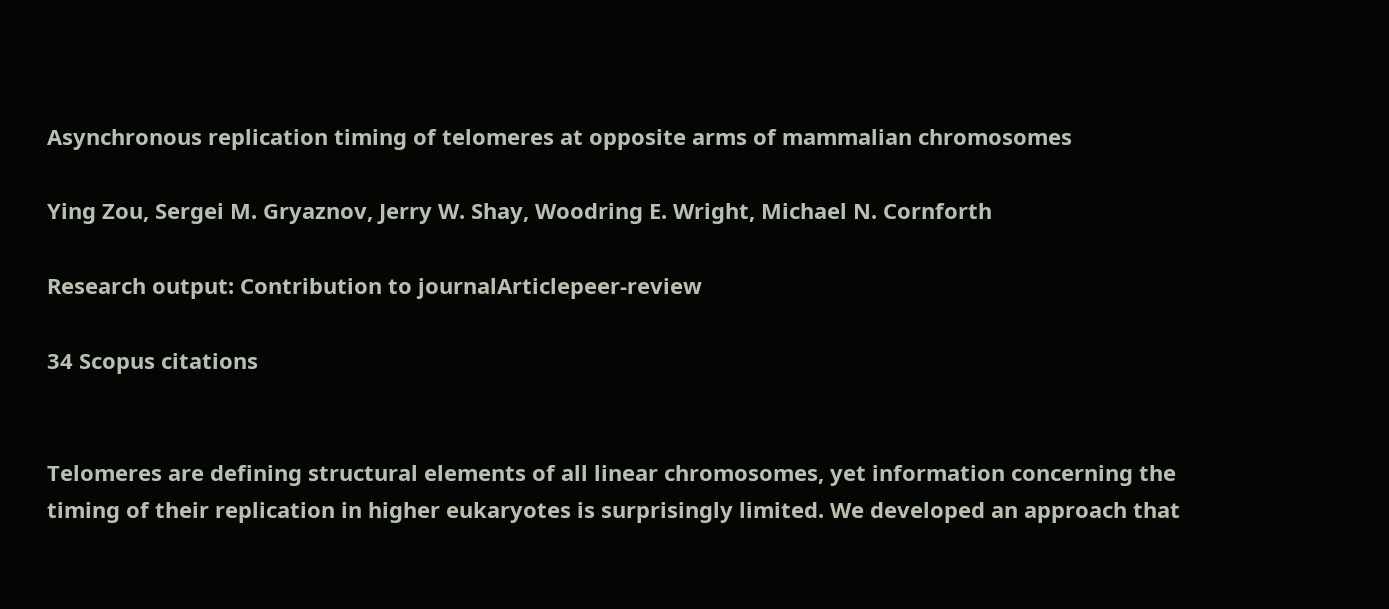Asynchronous replication timing of telomeres at opposite arms of mammalian chromosomes

Ying Zou, Sergei M. Gryaznov, Jerry W. Shay, Woodring E. Wright, Michael N. Cornforth

Research output: Contribution to journalArticlepeer-review

34 Scopus citations


Telomeres are defining structural elements of all linear chromosomes, yet information concerning the timing of their replication in higher eukaryotes is surprisingly limited. We developed an approach that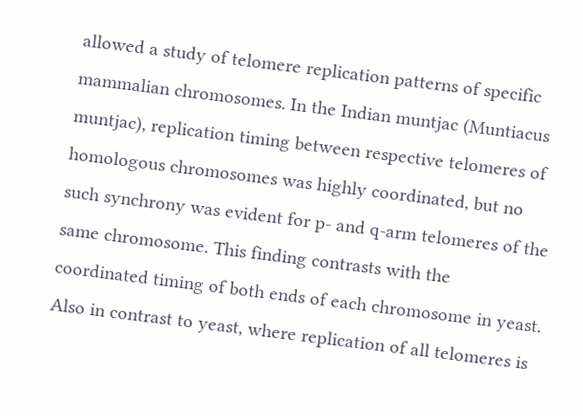allowed a study of telomere replication patterns of specific mammalian chromosomes. In the Indian muntjac (Muntiacus muntjac), replication timing between respective telomeres of homologous chromosomes was highly coordinated, but no such synchrony was evident for p- and q-arm telomeres of the same chromosome. This finding contrasts with the coordinated timing of both ends of each chromosome in yeast. Also in contrast to yeast, where replication of all telomeres is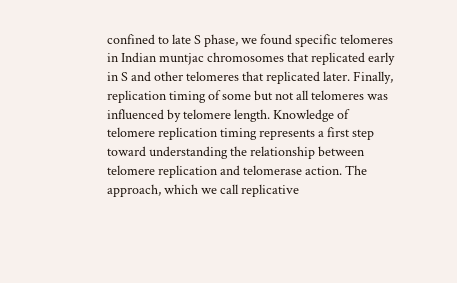confined to late S phase, we found specific telomeres in Indian muntjac chromosomes that replicated early in S and other telomeres that replicated later. Finally, replication timing of some but not all telomeres was influenced by telomere length. Knowledge of telomere replication timing represents a first step toward understanding the relationship between telomere replication and telomerase action. The approach, which we call replicative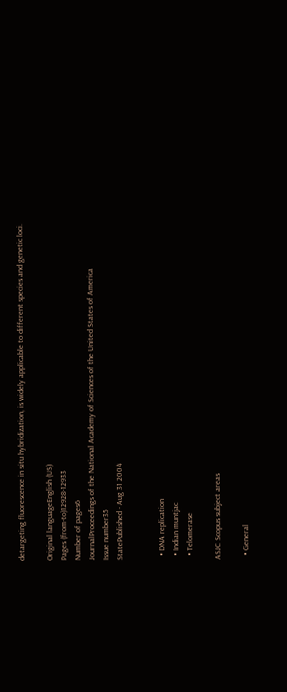detargeting fluorescence in situ hybridization, is widely applicable to different species and genetic loci.

Original languageEnglish (US)
Pages (from-to)12928-12933
Number of pages6
JournalProceedings of the National Academy of Sciences of the United States of America
Issue number35
StatePublished - Aug 31 2004


  • DNA replication
  • Indian muntjac
  • Telomerase

ASJC Scopus subject areas

  • General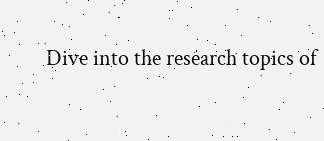Dive into the research topics of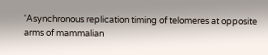'Asynchronous replication timing of telomeres at opposite arms of mammalian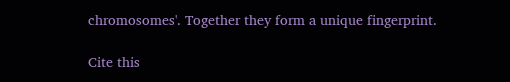chromosomes'. Together they form a unique fingerprint.

Cite this